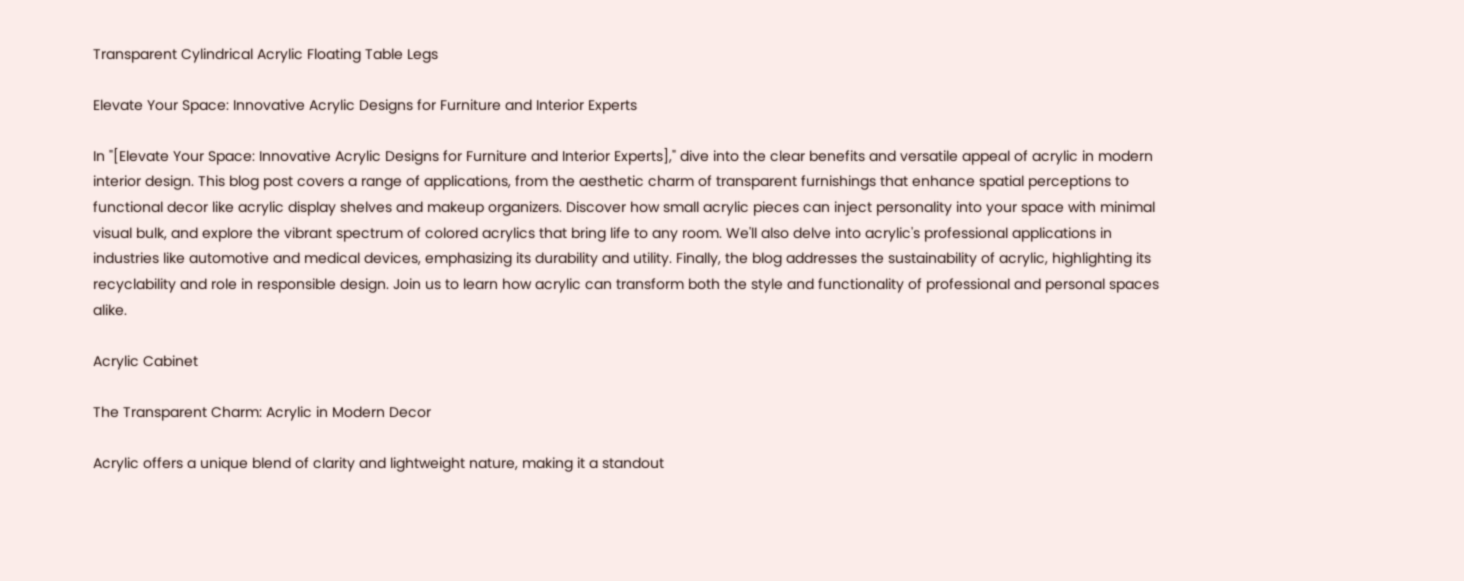Transparent Cylindrical Acrylic Floating Table Legs

Elevate Your Space: Innovative Acrylic Designs for Furniture and Interior Experts

In "[Elevate Your Space: Innovative Acrylic Designs for Furniture and Interior Experts]," dive into the clear benefits and versatile appeal of acrylic in modern interior design. This blog post covers a range of applications, from the aesthetic charm of transparent furnishings that enhance spatial perceptions to functional decor like acrylic display shelves and makeup organizers. Discover how small acrylic pieces can inject personality into your space with minimal visual bulk, and explore the vibrant spectrum of colored acrylics that bring life to any room. We'll also delve into acrylic's professional applications in industries like automotive and medical devices, emphasizing its durability and utility. Finally, the blog addresses the sustainability of acrylic, highlighting its recyclability and role in responsible design. Join us to learn how acrylic can transform both the style and functionality of professional and personal spaces alike.

Acrylic Cabinet

The Transparent Charm: Acrylic in Modern Decor

Acrylic offers a unique blend of clarity and lightweight nature, making it a standout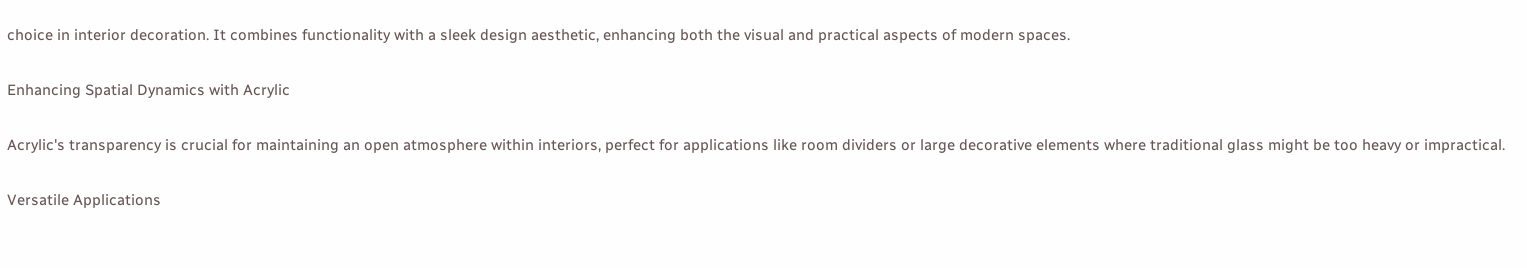choice in interior decoration. It combines functionality with a sleek design aesthetic, enhancing both the visual and practical aspects of modern spaces.

Enhancing Spatial Dynamics with Acrylic

Acrylic's transparency is crucial for maintaining an open atmosphere within interiors, perfect for applications like room dividers or large decorative elements where traditional glass might be too heavy or impractical.

Versatile Applications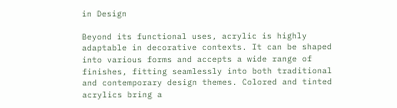in Design

Beyond its functional uses, acrylic is highly adaptable in decorative contexts. It can be shaped into various forms and accepts a wide range of finishes, fitting seamlessly into both traditional and contemporary design themes. Colored and tinted acrylics bring a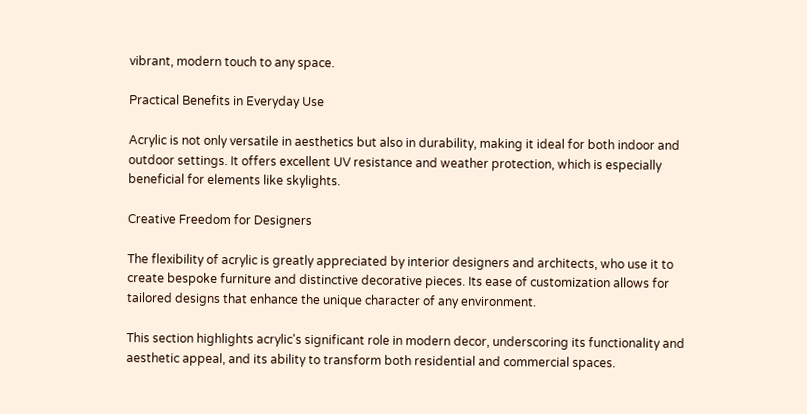vibrant, modern touch to any space.

Practical Benefits in Everyday Use

Acrylic is not only versatile in aesthetics but also in durability, making it ideal for both indoor and outdoor settings. It offers excellent UV resistance and weather protection, which is especially beneficial for elements like skylights.

Creative Freedom for Designers

The flexibility of acrylic is greatly appreciated by interior designers and architects, who use it to create bespoke furniture and distinctive decorative pieces. Its ease of customization allows for tailored designs that enhance the unique character of any environment.

This section highlights acrylic's significant role in modern decor, underscoring its functionality and aesthetic appeal, and its ability to transform both residential and commercial spaces.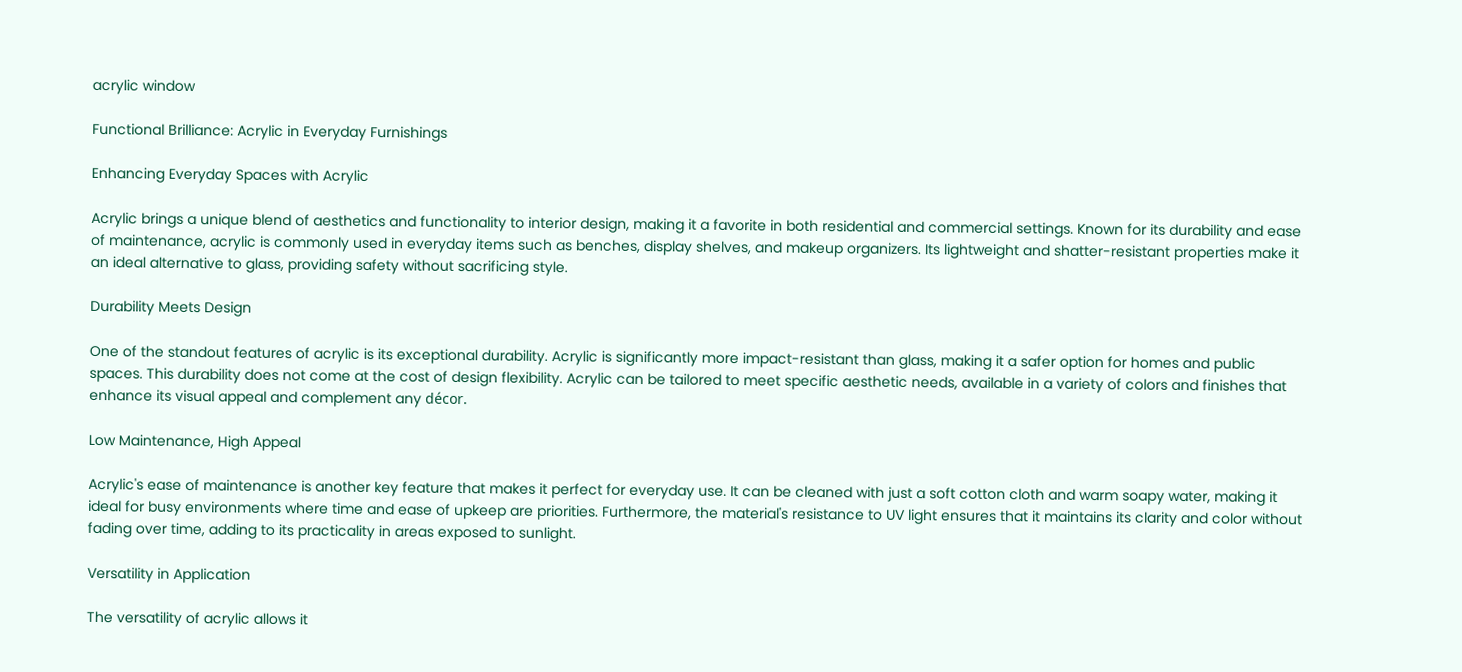acrylic window

Functional Brilliance: Acrylic in Everyday Furnishings

Enhancing Everyday Spaces with Acrylic

Acrylic brings a unique blend of aesthetics and functionality to interior design, making it a favorite in both residential and commercial settings. Known for its durability and ease of maintenance, acrylic is commonly used in everyday items such as benches, display shelves, and makeup organizers. Its lightweight and shatter-resistant properties make it an ideal alternative to glass, providing safety without sacrificing style.

Durability Meets Design

One of the standout features of acrylic is its exceptional durability. Acrylic is significantly more impact-resistant than glass, making it a safer option for homes and public spaces. This durability does not come at the cost of design flexibility. Acrylic can be tailored to meet specific aesthetic needs, available in a variety of colors and finishes that enhance its visual appeal and complement any décor.

Low Maintenance, High Appeal

Acrylic's ease of maintenance is another key feature that makes it perfect for everyday use. It can be cleaned with just a soft cotton cloth and warm soapy water, making it ideal for busy environments where time and ease of upkeep are priorities. Furthermore, the material's resistance to UV light ensures that it maintains its clarity and color without fading over time, adding to its practicality in areas exposed to sunlight.

Versatility in Application

The versatility of acrylic allows it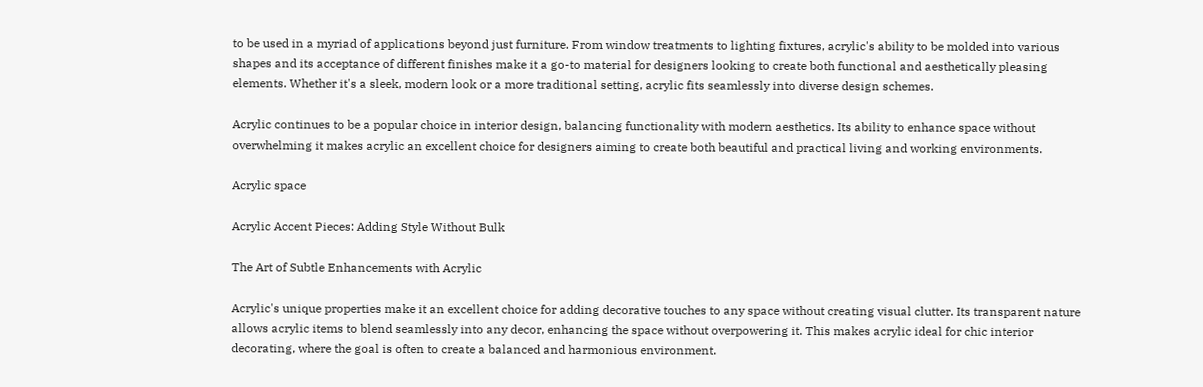to be used in a myriad of applications beyond just furniture. From window treatments to lighting fixtures, acrylic's ability to be molded into various shapes and its acceptance of different finishes make it a go-to material for designers looking to create both functional and aesthetically pleasing elements. Whether it's a sleek, modern look or a more traditional setting, acrylic fits seamlessly into diverse design schemes.

Acrylic continues to be a popular choice in interior design, balancing functionality with modern aesthetics. Its ability to enhance space without overwhelming it makes acrylic an excellent choice for designers aiming to create both beautiful and practical living and working environments.

Acrylic space

Acrylic Accent Pieces: Adding Style Without Bulk

The Art of Subtle Enhancements with Acrylic

Acrylic's unique properties make it an excellent choice for adding decorative touches to any space without creating visual clutter. Its transparent nature allows acrylic items to blend seamlessly into any decor, enhancing the space without overpowering it. This makes acrylic ideal for chic interior decorating, where the goal is often to create a balanced and harmonious environment.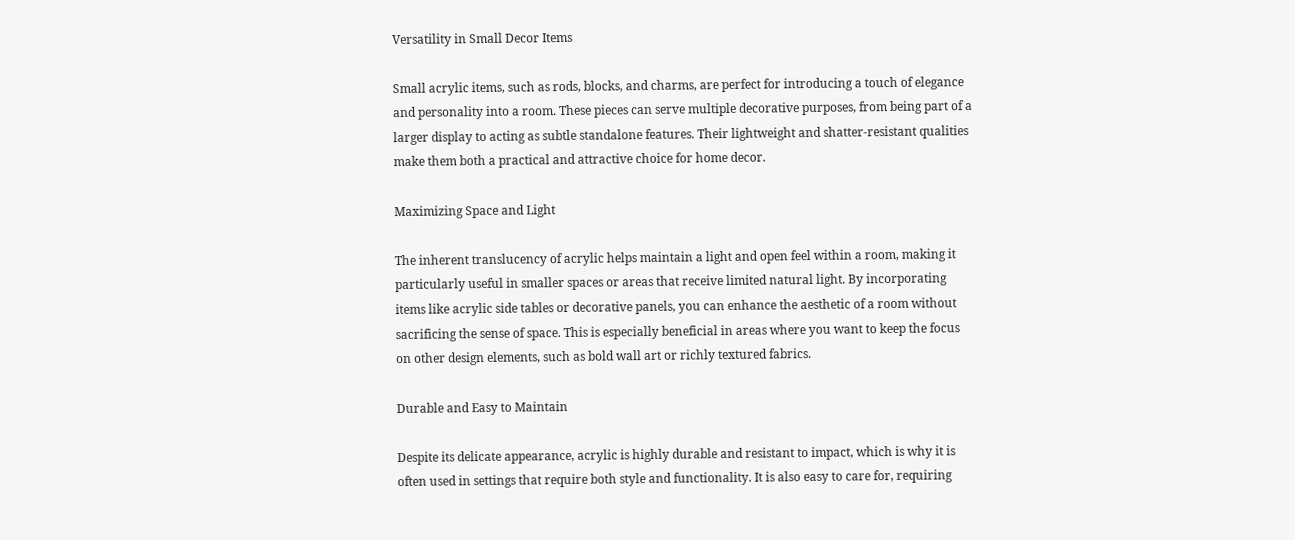Versatility in Small Decor Items

Small acrylic items, such as rods, blocks, and charms, are perfect for introducing a touch of elegance and personality into a room. These pieces can serve multiple decorative purposes, from being part of a larger display to acting as subtle standalone features. Their lightweight and shatter-resistant qualities make them both a practical and attractive choice for home decor.

Maximizing Space and Light

The inherent translucency of acrylic helps maintain a light and open feel within a room, making it particularly useful in smaller spaces or areas that receive limited natural light. By incorporating items like acrylic side tables or decorative panels, you can enhance the aesthetic of a room without sacrificing the sense of space. This is especially beneficial in areas where you want to keep the focus on other design elements, such as bold wall art or richly textured fabrics.

Durable and Easy to Maintain

Despite its delicate appearance, acrylic is highly durable and resistant to impact, which is why it is often used in settings that require both style and functionality. It is also easy to care for, requiring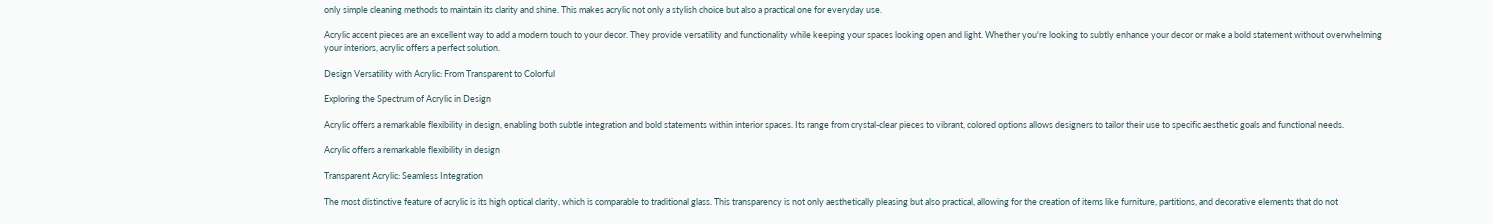only simple cleaning methods to maintain its clarity and shine. This makes acrylic not only a stylish choice but also a practical one for everyday use.

Acrylic accent pieces are an excellent way to add a modern touch to your decor. They provide versatility and functionality while keeping your spaces looking open and light. Whether you're looking to subtly enhance your decor or make a bold statement without overwhelming your interiors, acrylic offers a perfect solution.

Design Versatility with Acrylic: From Transparent to Colorful

Exploring the Spectrum of Acrylic in Design

Acrylic offers a remarkable flexibility in design, enabling both subtle integration and bold statements within interior spaces. Its range from crystal-clear pieces to vibrant, colored options allows designers to tailor their use to specific aesthetic goals and functional needs.

Acrylic offers a remarkable flexibility in design

Transparent Acrylic: Seamless Integration

The most distinctive feature of acrylic is its high optical clarity, which is comparable to traditional glass. This transparency is not only aesthetically pleasing but also practical, allowing for the creation of items like furniture, partitions, and decorative elements that do not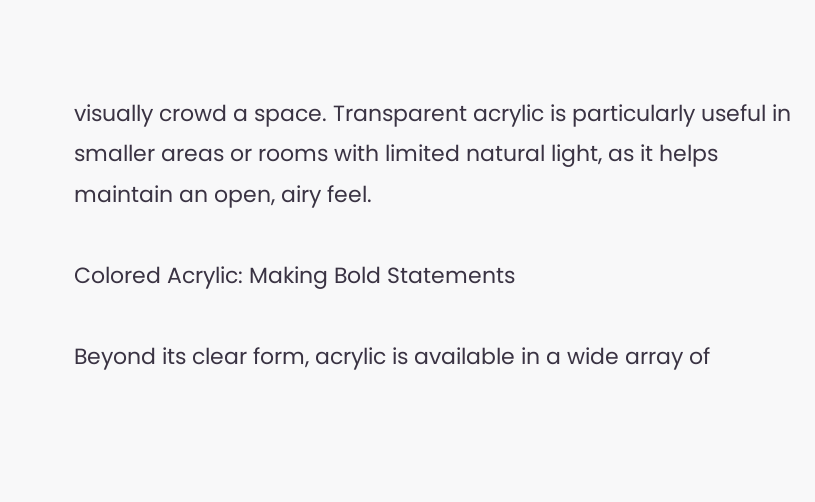visually crowd a space. Transparent acrylic is particularly useful in smaller areas or rooms with limited natural light, as it helps maintain an open, airy feel.

Colored Acrylic: Making Bold Statements

Beyond its clear form, acrylic is available in a wide array of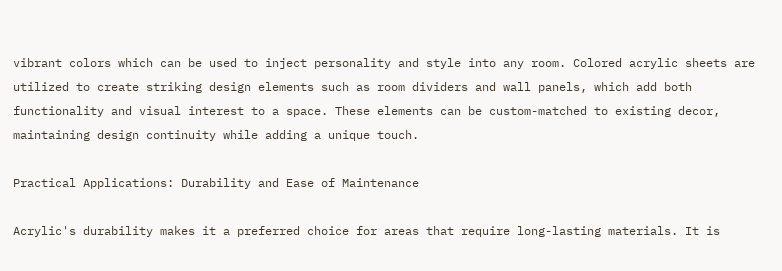vibrant colors which can be used to inject personality and style into any room. Colored acrylic sheets are utilized to create striking design elements such as room dividers and wall panels, which add both functionality and visual interest to a space. These elements can be custom-matched to existing decor, maintaining design continuity while adding a unique touch.

Practical Applications: Durability and Ease of Maintenance

Acrylic's durability makes it a preferred choice for areas that require long-lasting materials. It is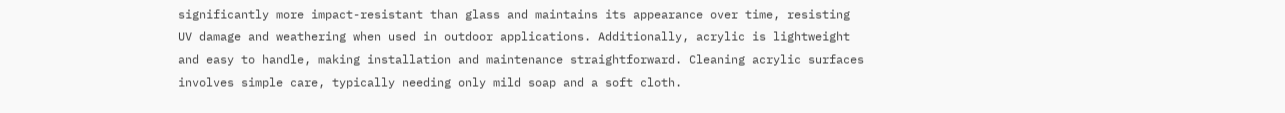significantly more impact-resistant than glass and maintains its appearance over time, resisting UV damage and weathering when used in outdoor applications. Additionally, acrylic is lightweight and easy to handle, making installation and maintenance straightforward. Cleaning acrylic surfaces involves simple care, typically needing only mild soap and a soft cloth.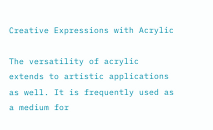Creative Expressions with Acrylic

The versatility of acrylic extends to artistic applications as well. It is frequently used as a medium for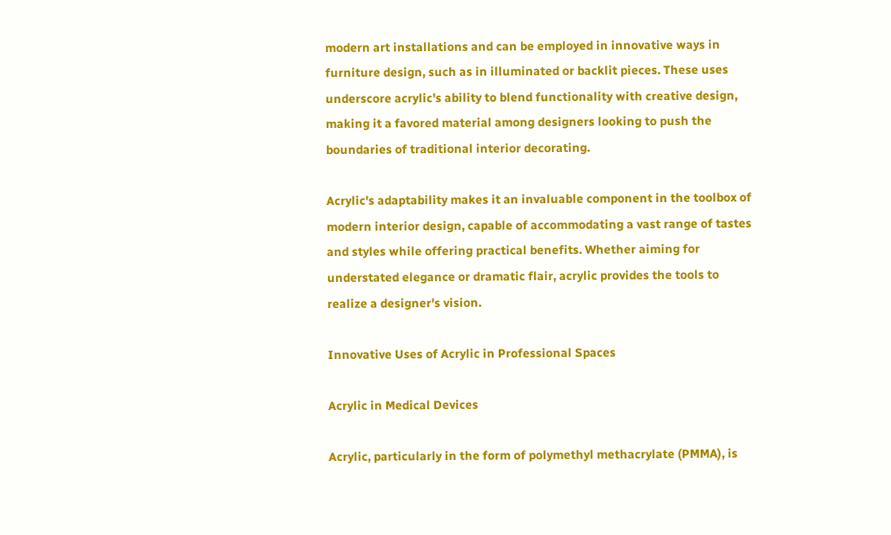modern art installations and can be employed in innovative ways in furniture design, such as in illuminated or backlit pieces. These uses underscore acrylic's ability to blend functionality with creative design, making it a favored material among designers looking to push the boundaries of traditional interior decorating.

Acrylic's adaptability makes it an invaluable component in the toolbox of modern interior design, capable of accommodating a vast range of tastes and styles while offering practical benefits. Whether aiming for understated elegance or dramatic flair, acrylic provides the tools to realize a designer's vision.

Innovative Uses of Acrylic in Professional Spaces

Acrylic in Medical Devices

Acrylic, particularly in the form of polymethyl methacrylate (PMMA), is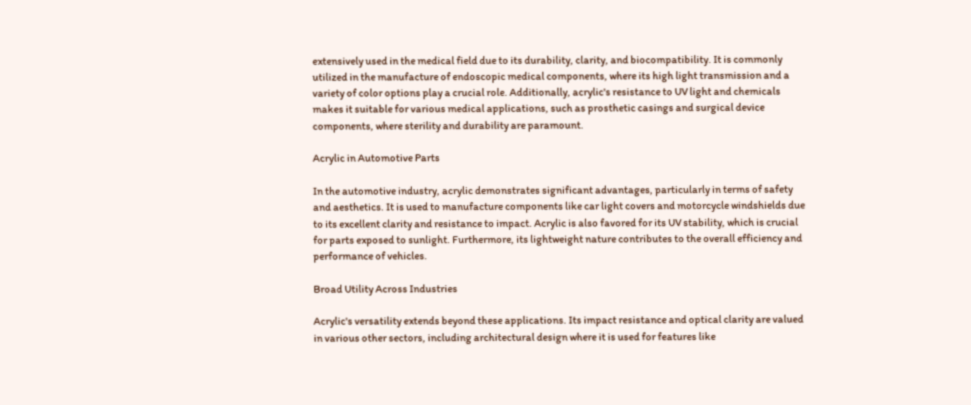extensively used in the medical field due to its durability, clarity, and biocompatibility. It is commonly utilized in the manufacture of endoscopic medical components, where its high light transmission and a variety of color options play a crucial role. Additionally, acrylic's resistance to UV light and chemicals makes it suitable for various medical applications, such as prosthetic casings and surgical device components, where sterility and durability are paramount.

Acrylic in Automotive Parts

In the automotive industry, acrylic demonstrates significant advantages, particularly in terms of safety and aesthetics. It is used to manufacture components like car light covers and motorcycle windshields due to its excellent clarity and resistance to impact. Acrylic is also favored for its UV stability, which is crucial for parts exposed to sunlight. Furthermore, its lightweight nature contributes to the overall efficiency and performance of vehicles.

Broad Utility Across Industries

Acrylic's versatility extends beyond these applications. Its impact resistance and optical clarity are valued in various other sectors, including architectural design where it is used for features like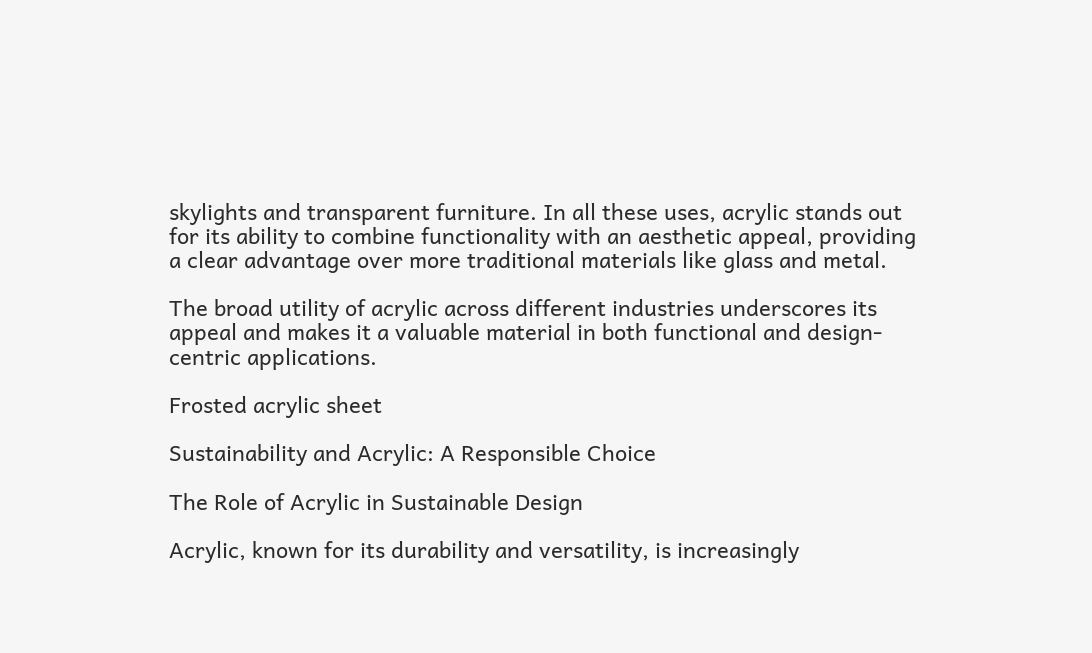skylights and transparent furniture. In all these uses, acrylic stands out for its ability to combine functionality with an aesthetic appeal, providing a clear advantage over more traditional materials like glass and metal.

The broad utility of acrylic across different industries underscores its appeal and makes it a valuable material in both functional and design-centric applications.

Frosted acrylic sheet

Sustainability and Acrylic: A Responsible Choice

The Role of Acrylic in Sustainable Design

Acrylic, known for its durability and versatility, is increasingly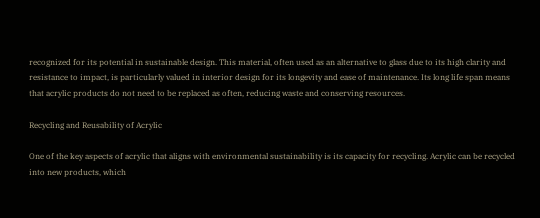recognized for its potential in sustainable design. This material, often used as an alternative to glass due to its high clarity and resistance to impact, is particularly valued in interior design for its longevity and ease of maintenance. Its long life span means that acrylic products do not need to be replaced as often, reducing waste and conserving resources.

Recycling and Reusability of Acrylic

One of the key aspects of acrylic that aligns with environmental sustainability is its capacity for recycling. Acrylic can be recycled into new products, which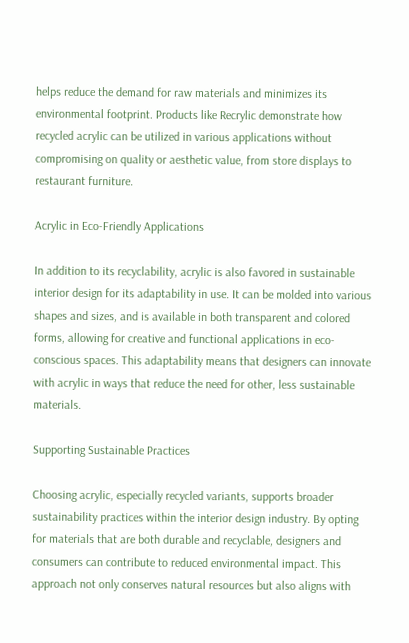helps reduce the demand for raw materials and minimizes its environmental footprint. Products like Recrylic demonstrate how recycled acrylic can be utilized in various applications without compromising on quality or aesthetic value, from store displays to restaurant furniture.

Acrylic in Eco-Friendly Applications

In addition to its recyclability, acrylic is also favored in sustainable interior design for its adaptability in use. It can be molded into various shapes and sizes, and is available in both transparent and colored forms, allowing for creative and functional applications in eco-conscious spaces. This adaptability means that designers can innovate with acrylic in ways that reduce the need for other, less sustainable materials.

Supporting Sustainable Practices

Choosing acrylic, especially recycled variants, supports broader sustainability practices within the interior design industry. By opting for materials that are both durable and recyclable, designers and consumers can contribute to reduced environmental impact. This approach not only conserves natural resources but also aligns with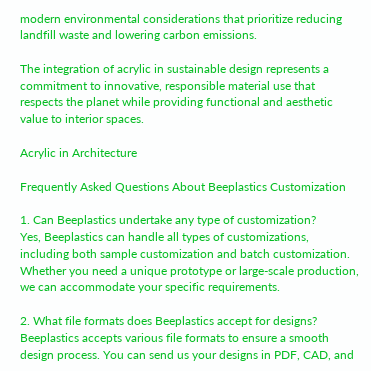modern environmental considerations that prioritize reducing landfill waste and lowering carbon emissions.

The integration of acrylic in sustainable design represents a commitment to innovative, responsible material use that respects the planet while providing functional and aesthetic value to interior spaces.

Acrylic in Architecture

Frequently Asked Questions About Beeplastics Customization

1. Can Beeplastics undertake any type of customization?
Yes, Beeplastics can handle all types of customizations, including both sample customization and batch customization. Whether you need a unique prototype or large-scale production, we can accommodate your specific requirements.

2. What file formats does Beeplastics accept for designs?
Beeplastics accepts various file formats to ensure a smooth design process. You can send us your designs in PDF, CAD, and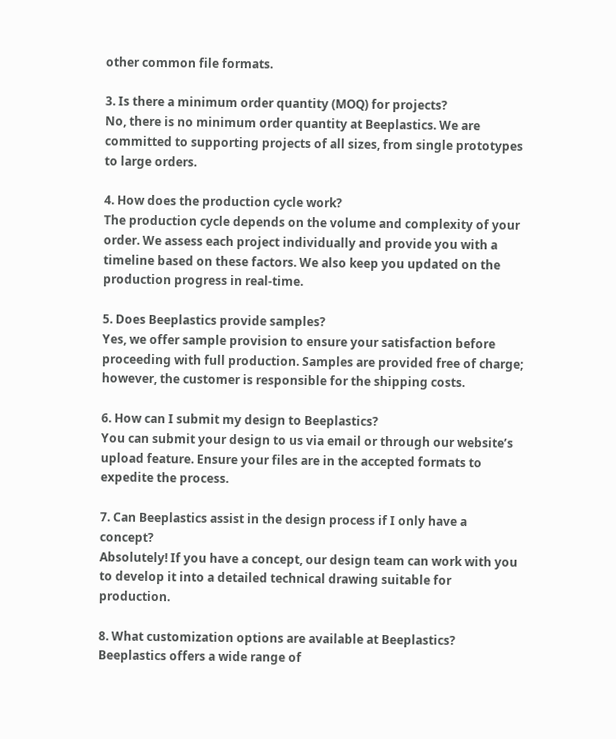other common file formats.

3. Is there a minimum order quantity (MOQ) for projects?
No, there is no minimum order quantity at Beeplastics. We are committed to supporting projects of all sizes, from single prototypes to large orders.

4. How does the production cycle work?
The production cycle depends on the volume and complexity of your order. We assess each project individually and provide you with a timeline based on these factors. We also keep you updated on the production progress in real-time.

5. Does Beeplastics provide samples?
Yes, we offer sample provision to ensure your satisfaction before proceeding with full production. Samples are provided free of charge; however, the customer is responsible for the shipping costs.

6. How can I submit my design to Beeplastics?
You can submit your design to us via email or through our website’s upload feature. Ensure your files are in the accepted formats to expedite the process.

7. Can Beeplastics assist in the design process if I only have a concept?
Absolutely! If you have a concept, our design team can work with you to develop it into a detailed technical drawing suitable for production.

8. What customization options are available at Beeplastics?
Beeplastics offers a wide range of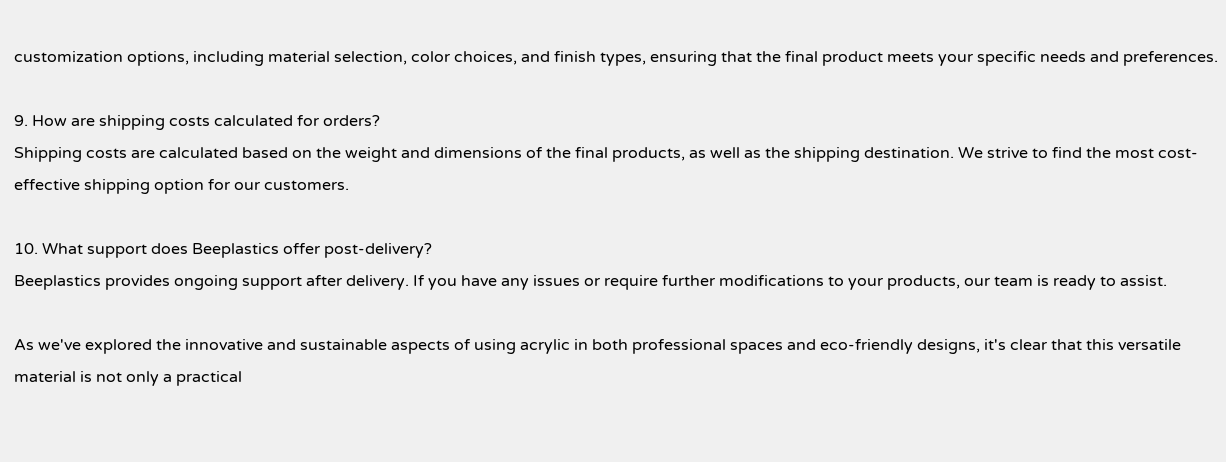customization options, including material selection, color choices, and finish types, ensuring that the final product meets your specific needs and preferences.

9. How are shipping costs calculated for orders?
Shipping costs are calculated based on the weight and dimensions of the final products, as well as the shipping destination. We strive to find the most cost-effective shipping option for our customers.

10. What support does Beeplastics offer post-delivery?
Beeplastics provides ongoing support after delivery. If you have any issues or require further modifications to your products, our team is ready to assist.

As we've explored the innovative and sustainable aspects of using acrylic in both professional spaces and eco-friendly designs, it's clear that this versatile material is not only a practical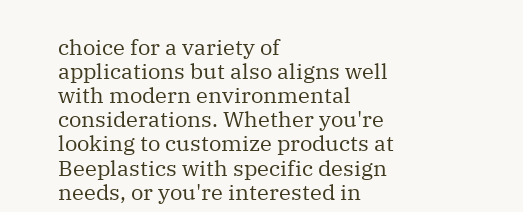choice for a variety of applications but also aligns well with modern environmental considerations. Whether you're looking to customize products at Beeplastics with specific design needs, or you're interested in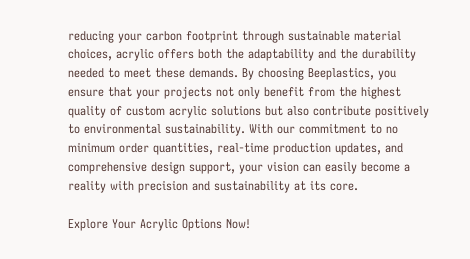reducing your carbon footprint through sustainable material choices, acrylic offers both the adaptability and the durability needed to meet these demands. By choosing Beeplastics, you ensure that your projects not only benefit from the highest quality of custom acrylic solutions but also contribute positively to environmental sustainability. With our commitment to no minimum order quantities, real-time production updates, and comprehensive design support, your vision can easily become a reality with precision and sustainability at its core.

Explore Your Acrylic Options Now!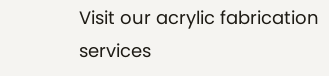Visit our acrylic fabrication services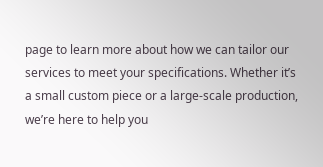page to learn more about how we can tailor our services to meet your specifications. Whether it’s a small custom piece or a large-scale production, we’re here to help you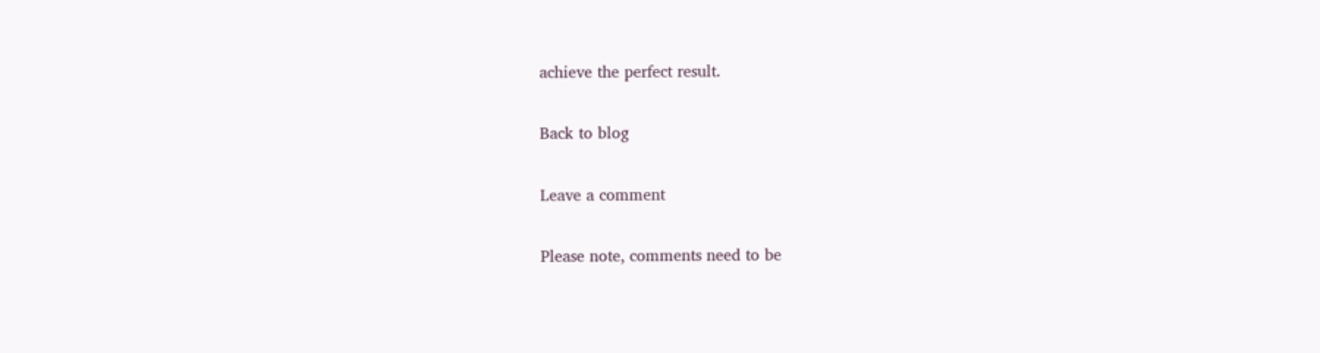achieve the perfect result.

Back to blog

Leave a comment

Please note, comments need to be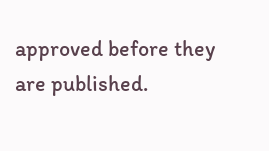approved before they are published.